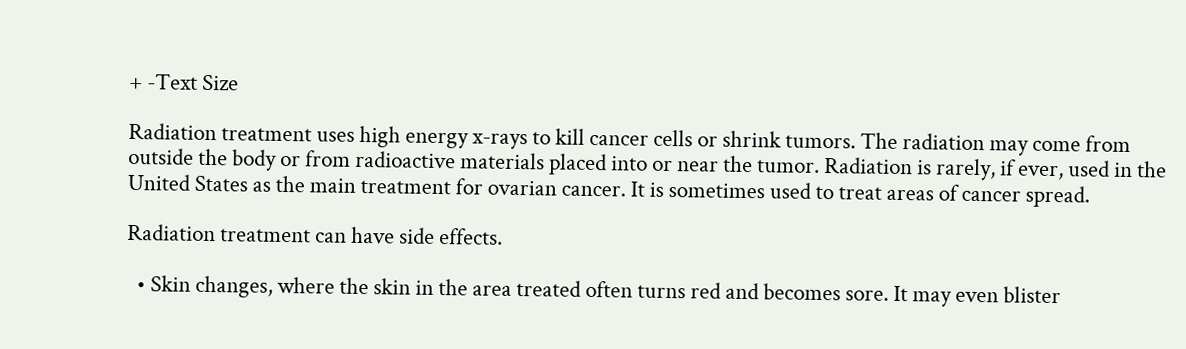+ -Text Size

Radiation treatment uses high energy x-rays to kill cancer cells or shrink tumors. The radiation may come from outside the body or from radioactive materials placed into or near the tumor. Radiation is rarely, if ever, used in the United States as the main treatment for ovarian cancer. It is sometimes used to treat areas of cancer spread.

Radiation treatment can have side effects.

  • Skin changes, where the skin in the area treated often turns red and becomes sore. It may even blister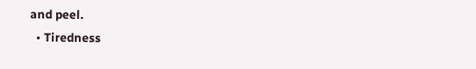and peel.
  • Tiredness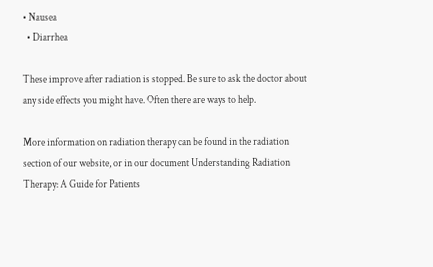• Nausea
  • Diarrhea

These improve after radiation is stopped. Be sure to ask the doctor about any side effects you might have. Often there are ways to help.

More information on radiation therapy can be found in the radiation section of our website, or in our document Understanding Radiation Therapy: A Guide for Patients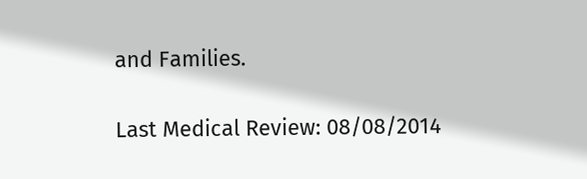and Families.

Last Medical Review: 08/08/2014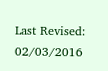Last Revised: 02/03/2016